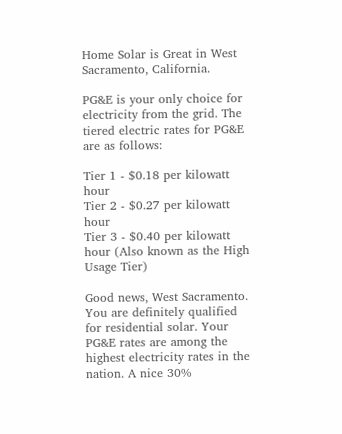Home Solar is Great in West Sacramento, California.

PG&E is your only choice for electricity from the grid. The tiered electric rates for PG&E are as follows:

Tier 1 - $0.18 per kilowatt hour
Tier 2 - $0.27 per kilowatt hour
Tier 3 - $0.40 per kilowatt hour (Also known as the High Usage Tier)

Good news, West Sacramento. You are definitely qualified for residential solar. Your PG&E rates are among the highest electricity rates in the nation. A nice 30%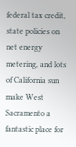federal tax credit, state policies on net energy metering, and lots of California sun make West Sacramento a fantastic place for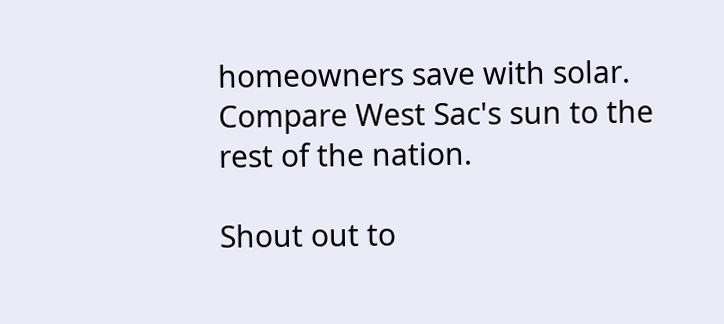homeowners save with solar. Compare West Sac's sun to the rest of the nation.

Shout out to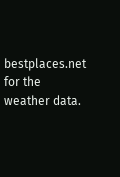bestplaces.net for the weather data.